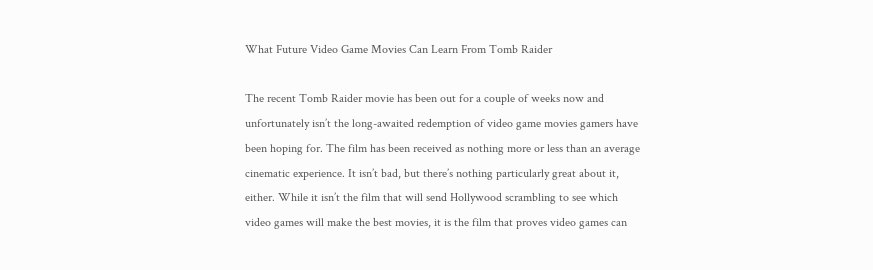What Future Video Game Movies Can Learn From Tomb Raider

The recent Tomb Raider movie has been out for a couple of weeks now and unfortunately isn’t the long-awaited redemption of video game movies gamers have been hoping for. The film has been received as nothing more or less than an average cinematic experience. It isn’t bad, but there’s nothing particularly great about it, either. While it isn’t the film that will send Hollywood scrambling to see which video games will make the best movies, it is the film that proves video games can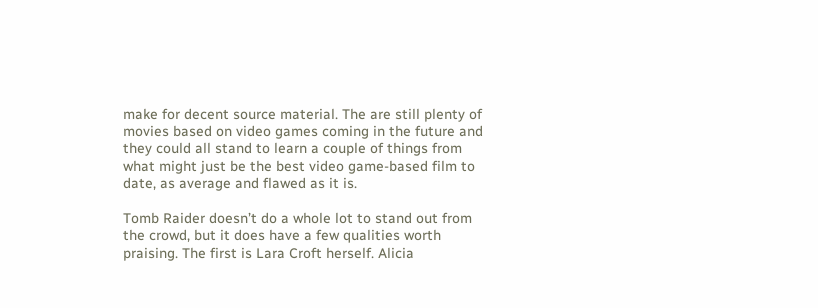make for decent source material. The are still plenty of movies based on video games coming in the future and they could all stand to learn a couple of things from what might just be the best video game-based film to date, as average and flawed as it is.

Tomb Raider doesn’t do a whole lot to stand out from the crowd, but it does have a few qualities worth praising. The first is Lara Croft herself. Alicia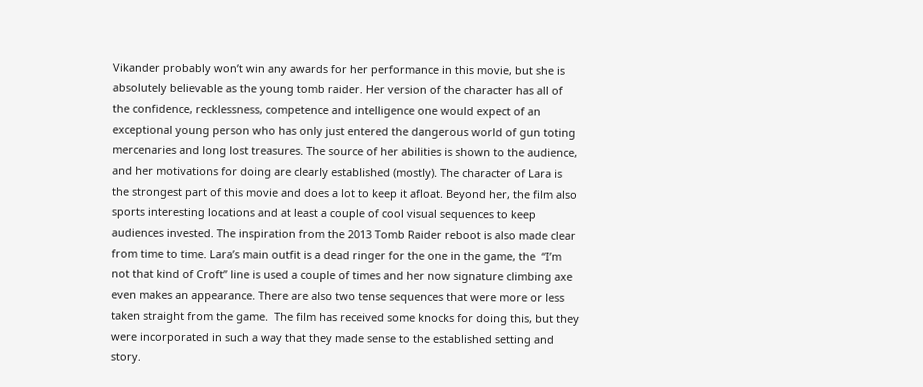Vikander probably won’t win any awards for her performance in this movie, but she is absolutely believable as the young tomb raider. Her version of the character has all of the confidence, recklessness, competence and intelligence one would expect of an exceptional young person who has only just entered the dangerous world of gun toting mercenaries and long lost treasures. The source of her abilities is shown to the audience, and her motivations for doing are clearly established (mostly). The character of Lara is the strongest part of this movie and does a lot to keep it afloat. Beyond her, the film also sports interesting locations and at least a couple of cool visual sequences to keep audiences invested. The inspiration from the 2013 Tomb Raider reboot is also made clear from time to time. Lara’s main outfit is a dead ringer for the one in the game, the  “I’m not that kind of Croft” line is used a couple of times and her now signature climbing axe even makes an appearance. There are also two tense sequences that were more or less taken straight from the game.  The film has received some knocks for doing this, but they were incorporated in such a way that they made sense to the established setting and story.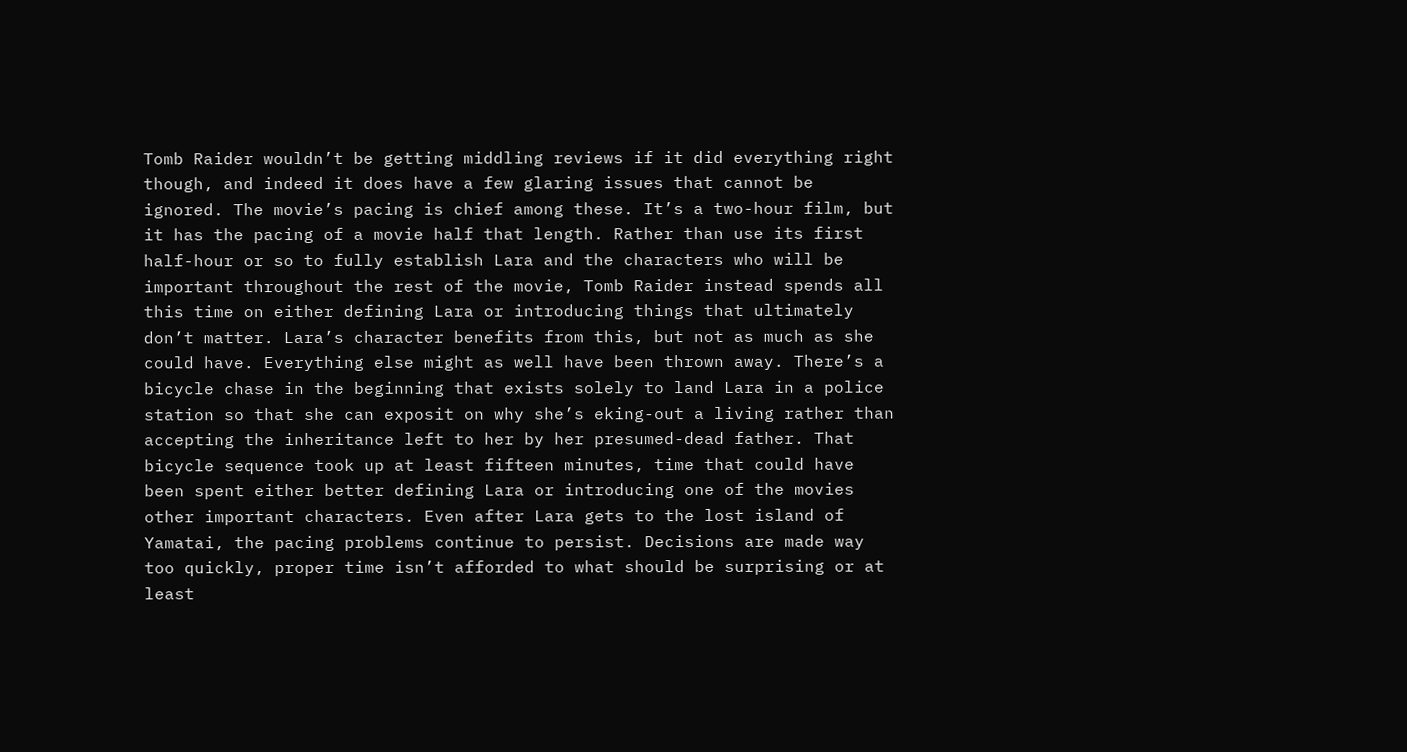Tomb Raider wouldn’t be getting middling reviews if it did everything right though, and indeed it does have a few glaring issues that cannot be ignored. The movie’s pacing is chief among these. It’s a two-hour film, but it has the pacing of a movie half that length. Rather than use its first half-hour or so to fully establish Lara and the characters who will be important throughout the rest of the movie, Tomb Raider instead spends all this time on either defining Lara or introducing things that ultimately don’t matter. Lara’s character benefits from this, but not as much as she could have. Everything else might as well have been thrown away. There’s a bicycle chase in the beginning that exists solely to land Lara in a police station so that she can exposit on why she’s eking-out a living rather than accepting the inheritance left to her by her presumed-dead father. That bicycle sequence took up at least fifteen minutes, time that could have been spent either better defining Lara or introducing one of the movies other important characters. Even after Lara gets to the lost island of Yamatai, the pacing problems continue to persist. Decisions are made way too quickly, proper time isn’t afforded to what should be surprising or at least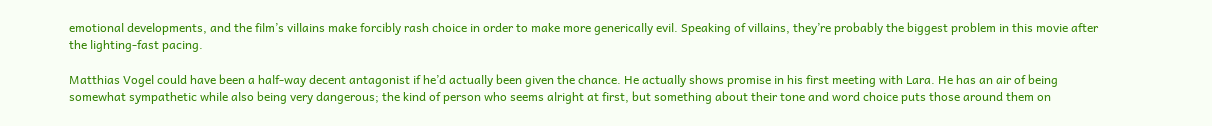emotional developments, and the film’s villains make forcibly rash choice in order to make more generically evil. Speaking of villains, they’re probably the biggest problem in this movie after the lighting-fast pacing.

Matthias Vogel could have been a half-way decent antagonist if he’d actually been given the chance. He actually shows promise in his first meeting with Lara. He has an air of being somewhat sympathetic while also being very dangerous; the kind of person who seems alright at first, but something about their tone and word choice puts those around them on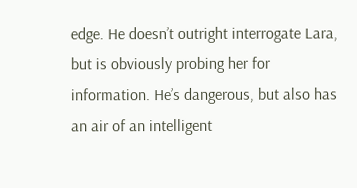edge. He doesn’t outright interrogate Lara, but is obviously probing her for information. He’s dangerous, but also has an air of an intelligent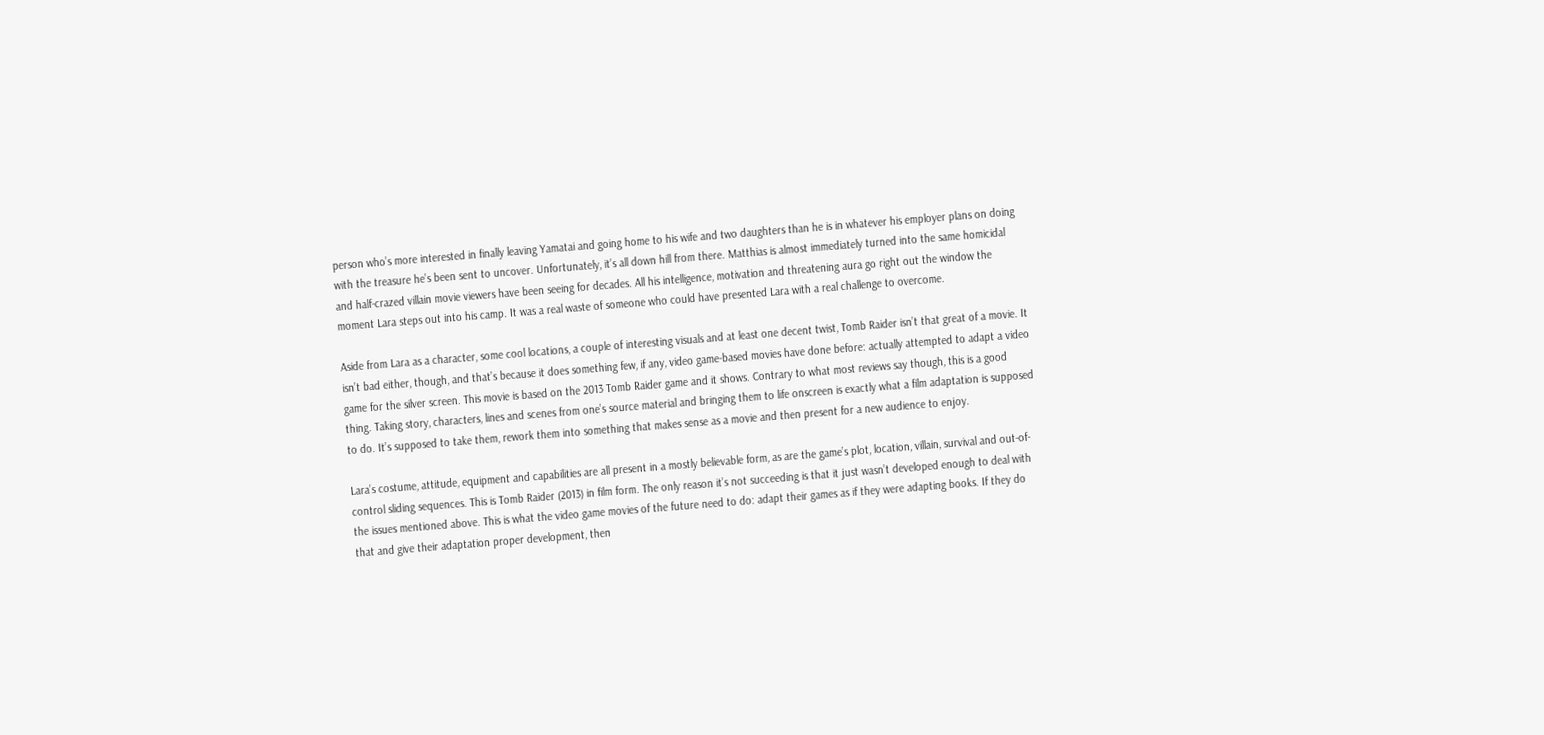person who’s more interested in finally leaving Yamatai and going home to his wife and two daughters than he is in whatever his employer plans on doing with the treasure he’s been sent to uncover. Unfortunately, it’s all down hill from there. Matthias is almost immediately turned into the same homicidal and half-crazed villain movie viewers have been seeing for decades. All his intelligence, motivation and threatening aura go right out the window the moment Lara steps out into his camp. It was a real waste of someone who could have presented Lara with a real challenge to overcome.

Aside from Lara as a character, some cool locations, a couple of interesting visuals and at least one decent twist, Tomb Raider isn’t that great of a movie. It isn’t bad either, though, and that’s because it does something few, if any, video game-based movies have done before: actually attempted to adapt a video game for the silver screen. This movie is based on the 2013 Tomb Raider game and it shows. Contrary to what most reviews say though, this is a good thing. Taking story, characters, lines and scenes from one’s source material and bringing them to life onscreen is exactly what a film adaptation is supposed to do. It’s supposed to take them, rework them into something that makes sense as a movie and then present for a new audience to enjoy.

Lara’s costume, attitude, equipment and capabilities are all present in a mostly believable form, as are the game’s plot, location, villain, survival and out-of-control sliding sequences. This is Tomb Raider (2013) in film form. The only reason it’s not succeeding is that it just wasn’t developed enough to deal with the issues mentioned above. This is what the video game movies of the future need to do: adapt their games as if they were adapting books. If they do that and give their adaptation proper development, then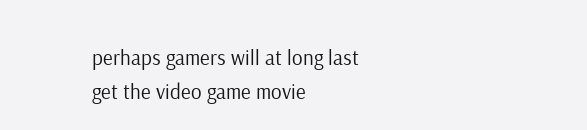perhaps gamers will at long last get the video game movie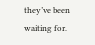they’ve been waiting for.